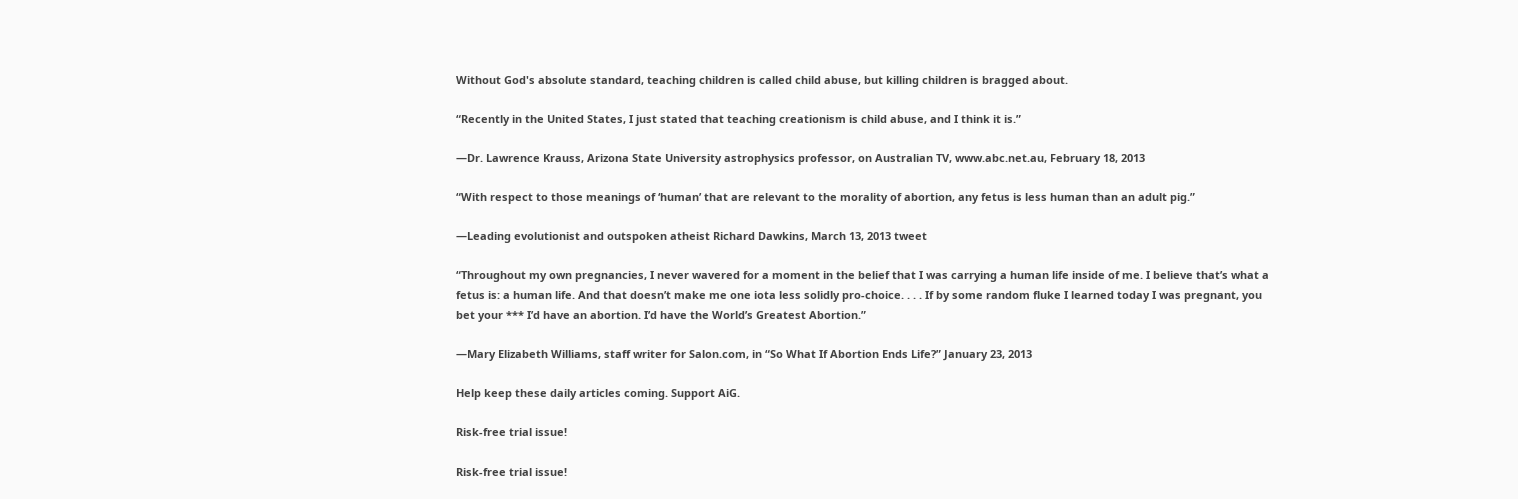Without God's absolute standard, teaching children is called child abuse, but killing children is bragged about.

“Recently in the United States, I just stated that teaching creationism is child abuse, and I think it is.”

—Dr. Lawrence Krauss, Arizona State University astrophysics professor, on Australian TV, www.abc.net.au, February 18, 2013

“With respect to those meanings of ‘human’ that are relevant to the morality of abortion, any fetus is less human than an adult pig.”

—Leading evolutionist and outspoken atheist Richard Dawkins, March 13, 2013 tweet

“Throughout my own pregnancies, I never wavered for a moment in the belief that I was carrying a human life inside of me. I believe that’s what a fetus is: a human life. And that doesn’t make me one iota less solidly pro-choice. . . . If by some random fluke I learned today I was pregnant, you bet your *** I’d have an abortion. I’d have the World’s Greatest Abortion.”

—Mary Elizabeth Williams, staff writer for Salon.com, in “So What If Abortion Ends Life?” January 23, 2013

Help keep these daily articles coming. Support AiG.

Risk-free trial issue!

Risk-free trial issue!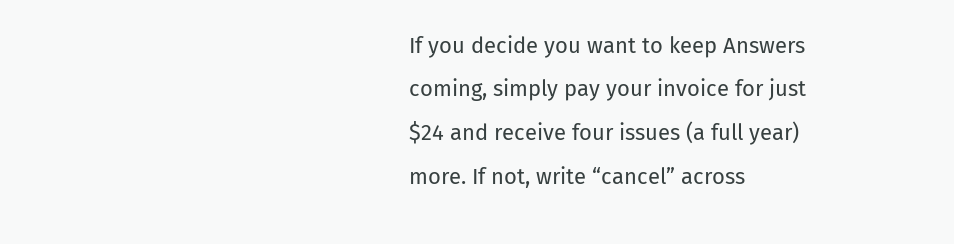If you decide you want to keep Answers coming, simply pay your invoice for just $24 and receive four issues (a full year) more. If not, write “cancel” across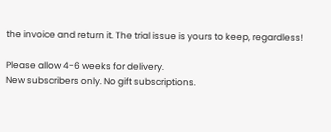the invoice and return it. The trial issue is yours to keep, regardless!

Please allow 4-6 weeks for delivery.
New subscribers only. No gift subscriptions.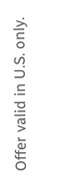Offer valid in U.S. only.